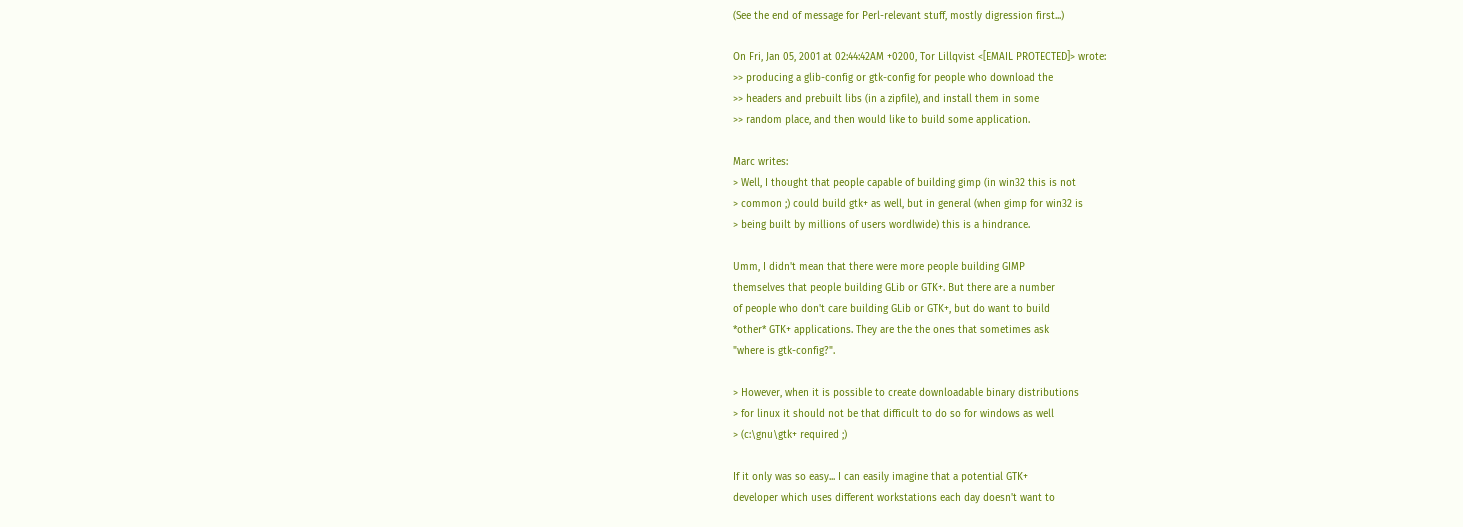(See the end of message for Perl-relevant stuff, mostly digression first...)

On Fri, Jan 05, 2001 at 02:44:42AM +0200, Tor Lillqvist <[EMAIL PROTECTED]> wrote:
>> producing a glib-config or gtk-config for people who download the
>> headers and prebuilt libs (in a zipfile), and install them in some
>> random place, and then would like to build some application.

Marc writes:
> Well, I thought that people capable of building gimp (in win32 this is not
> common ;) could build gtk+ as well, but in general (when gimp for win32 is
> being built by millions of users wordlwide) this is a hindrance.

Umm, I didn't mean that there were more people building GIMP
themselves that people building GLib or GTK+. But there are a number
of people who don't care building GLib or GTK+, but do want to build
*other* GTK+ applications. They are the the ones that sometimes ask
"where is gtk-config?".

> However, when it is possible to create downloadable binary distributions
> for linux it should not be that difficult to do so for windows as well
> (c:\gnu\gtk+ required ;)

If it only was so easy... I can easily imagine that a potential GTK+
developer which uses different workstations each day doesn't want to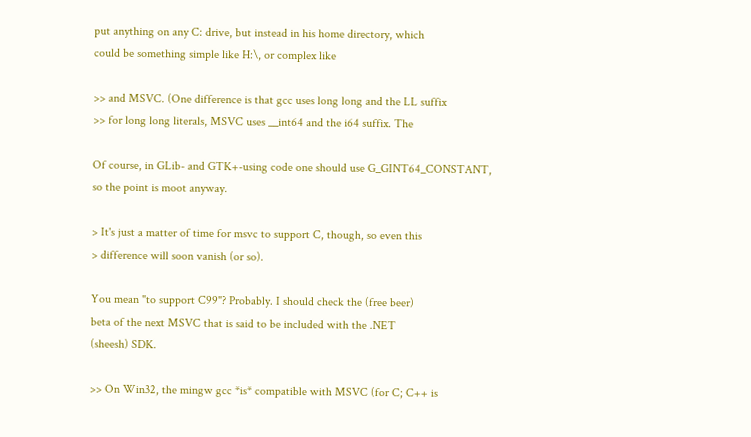put anything on any C: drive, but instead in his home directory, which
could be something simple like H:\, or complex like

>> and MSVC. (One difference is that gcc uses long long and the LL suffix
>> for long long literals, MSVC uses __int64 and the i64 suffix. The

Of course, in GLib- and GTK+-using code one should use G_GINT64_CONSTANT,
so the point is moot anyway.

> It's just a matter of time for msvc to support C, though, so even this
> difference will soon vanish (or so).

You mean "to support C99"? Probably. I should check the (free beer)
beta of the next MSVC that is said to be included with the .NET
(sheesh) SDK.

>> On Win32, the mingw gcc *is* compatible with MSVC (for C; C++ is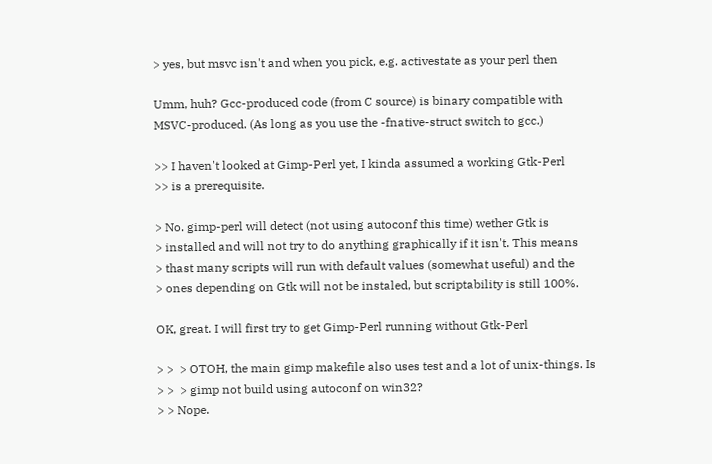> yes, but msvc isn't and when you pick, e.g. activestate as your perl then

Umm, huh? Gcc-produced code (from C source) is binary compatible with
MSVC-produced. (As long as you use the -fnative-struct switch to gcc.)

>> I haven't looked at Gimp-Perl yet, I kinda assumed a working Gtk-Perl
>> is a prerequisite.

> No. gimp-perl will detect (not using autoconf this time) wether Gtk is
> installed and will not try to do anything graphically if it isn't. This means
> thast many scripts will run with default values (somewhat useful) and the
> ones depending on Gtk will not be instaled, but scriptability is still 100%.

OK, great. I will first try to get Gimp-Perl running without Gtk-Perl

> >  > OTOH, the main gimp makefile also uses test and a lot of unix-things. Is
> >  > gimp not build using autoconf on win32?
> > Nope.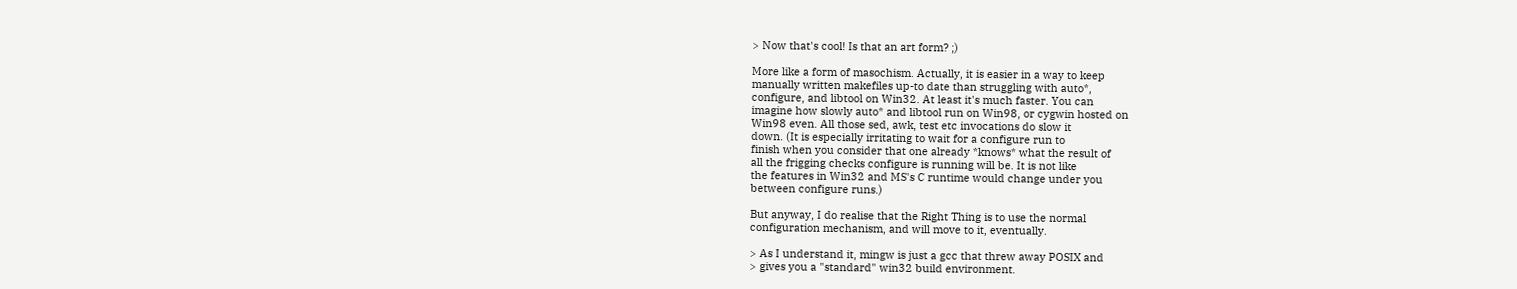> Now that's cool! Is that an art form? ;)

More like a form of masochism. Actually, it is easier in a way to keep
manually written makefiles up-to date than struggling with auto*,
configure, and libtool on Win32. At least it's much faster. You can
imagine how slowly auto* and libtool run on Win98, or cygwin hosted on
Win98 even. All those sed, awk, test etc invocations do slow it
down. (It is especially irritating to wait for a configure run to
finish when you consider that one already *knows* what the result of
all the frigging checks configure is running will be. It is not like
the features in Win32 and MS's C runtime would change under you
between configure runs.)

But anyway, I do realise that the Right Thing is to use the normal
configuration mechanism, and will move to it, eventually.

> As I understand it, mingw is just a gcc that threw away POSIX and
> gives you a "standard" win32 build environment.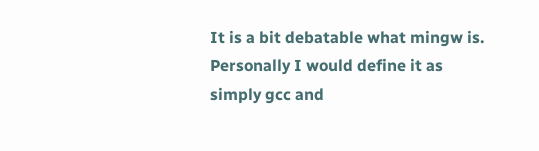It is a bit debatable what mingw is. Personally I would define it as
simply gcc and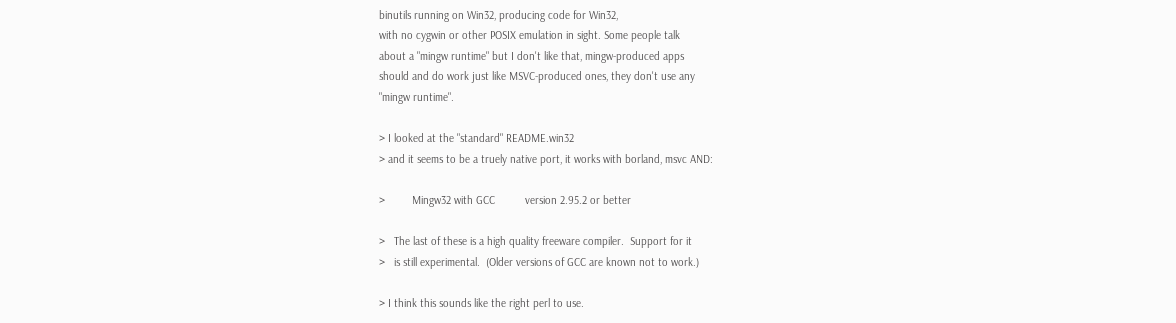binutils running on Win32, producing code for Win32,
with no cygwin or other POSIX emulation in sight. Some people talk
about a "mingw runtime" but I don't like that, mingw-produced apps
should and do work just like MSVC-produced ones, they don't use any
"mingw runtime".

> I looked at the "standard" README.win32
> and it seems to be a truely native port, it works with borland, msvc AND:

>         Mingw32 with GCC          version 2.95.2 or better

>   The last of these is a high quality freeware compiler.  Support for it
>   is still experimental.  (Older versions of GCC are known not to work.)

> I think this sounds like the right perl to use.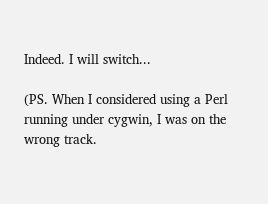Indeed. I will switch...

(PS. When I considered using a Perl running under cygwin, I was on the
wrong track.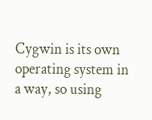Cygwin is its own operating system in a way, so using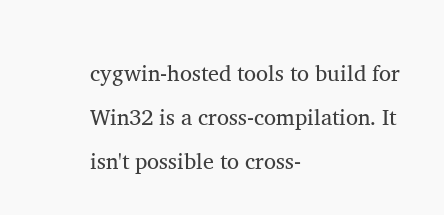cygwin-hosted tools to build for Win32 is a cross-compilation. It
isn't possible to cross-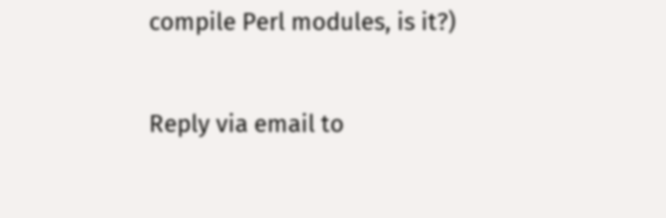compile Perl modules, is it?)


Reply via email to